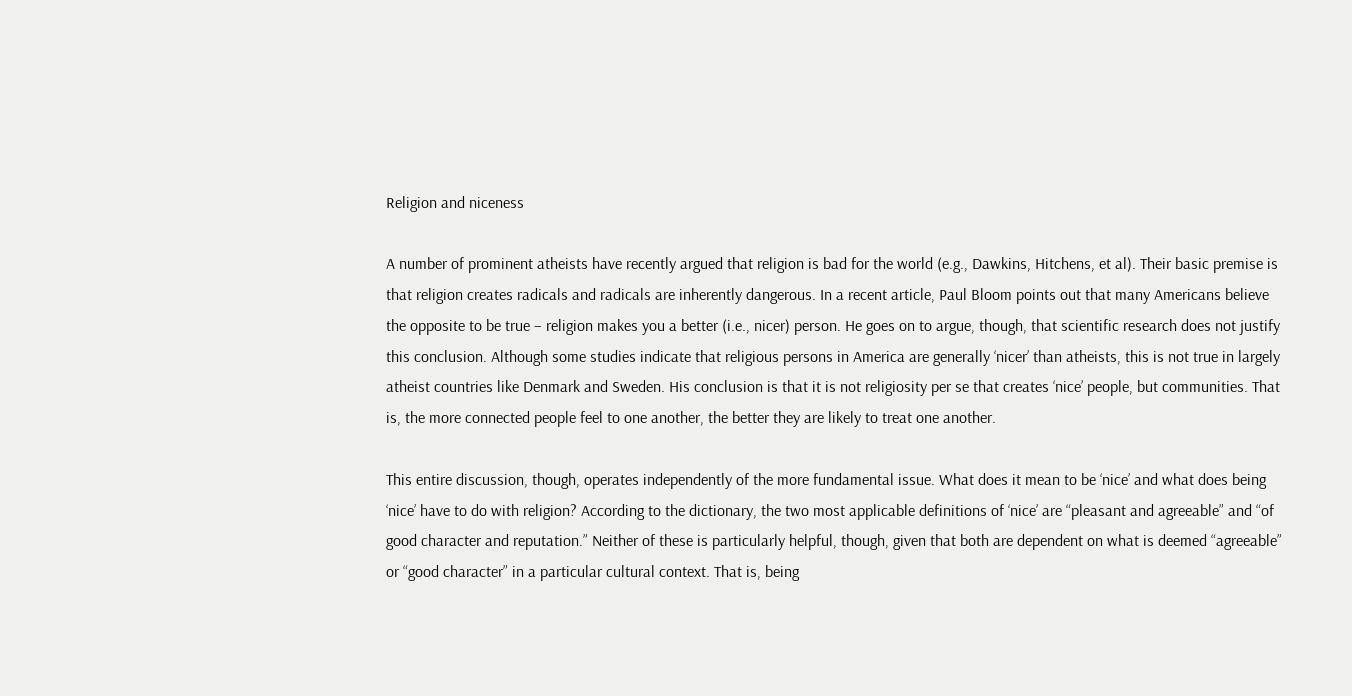Religion and niceness

A number of prominent atheists have recently argued that religion is bad for the world (e.g., Dawkins, Hitchens, et al). Their basic premise is that religion creates radicals and radicals are inherently dangerous. In a recent article, Paul Bloom points out that many Americans believe the opposite to be true – religion makes you a better (i.e., nicer) person. He goes on to argue, though, that scientific research does not justify this conclusion. Although some studies indicate that religious persons in America are generally ‘nicer’ than atheists, this is not true in largely atheist countries like Denmark and Sweden. His conclusion is that it is not religiosity per se that creates ‘nice’ people, but communities. That is, the more connected people feel to one another, the better they are likely to treat one another.

This entire discussion, though, operates independently of the more fundamental issue. What does it mean to be ‘nice’ and what does being ‘nice’ have to do with religion? According to the dictionary, the two most applicable definitions of ‘nice’ are “pleasant and agreeable” and “of good character and reputation.” Neither of these is particularly helpful, though, given that both are dependent on what is deemed “agreeable” or “good character” in a particular cultural context. That is, being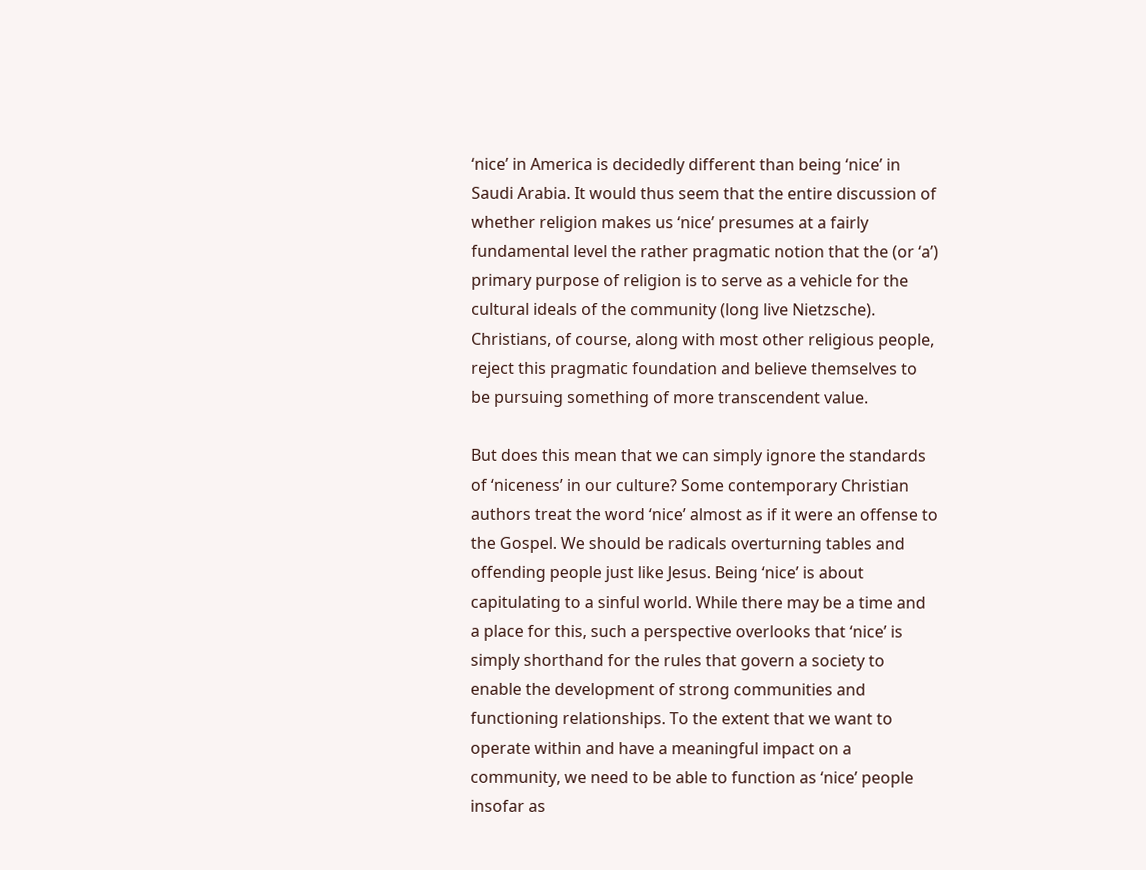‘nice’ in America is decidedly different than being ‘nice’ in Saudi Arabia. It would thus seem that the entire discussion of whether religion makes us ‘nice’ presumes at a fairly fundamental level the rather pragmatic notion that the (or ‘a’) primary purpose of religion is to serve as a vehicle for the cultural ideals of the community (long live Nietzsche). Christians, of course, along with most other religious people, reject this pragmatic foundation and believe themselves to be pursuing something of more transcendent value.

But does this mean that we can simply ignore the standards of ‘niceness’ in our culture? Some contemporary Christian authors treat the word ‘nice’ almost as if it were an offense to the Gospel. We should be radicals overturning tables and offending people just like Jesus. Being ‘nice’ is about capitulating to a sinful world. While there may be a time and a place for this, such a perspective overlooks that ‘nice’ is simply shorthand for the rules that govern a society to enable the development of strong communities and functioning relationships. To the extent that we want to operate within and have a meaningful impact on a community, we need to be able to function as ‘nice’ people insofar as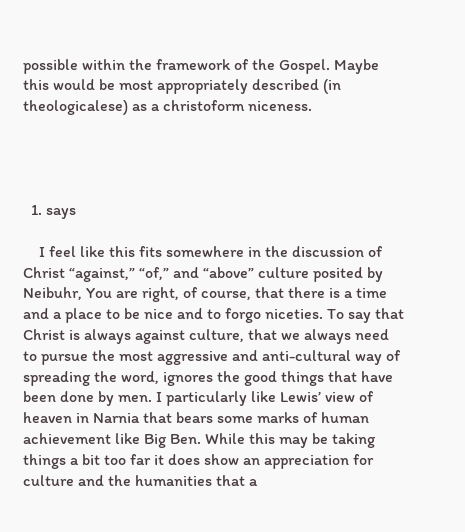possible within the framework of the Gospel. Maybe this would be most appropriately described (in theologicalese) as a christoform niceness.




  1. says

    I feel like this fits somewhere in the discussion of Christ “against,” “of,” and “above” culture posited by Neibuhr, You are right, of course, that there is a time and a place to be nice and to forgo niceties. To say that Christ is always against culture, that we always need to pursue the most aggressive and anti-cultural way of spreading the word, ignores the good things that have been done by men. I particularly like Lewis’ view of heaven in Narnia that bears some marks of human achievement like Big Ben. While this may be taking things a bit too far it does show an appreciation for culture and the humanities that a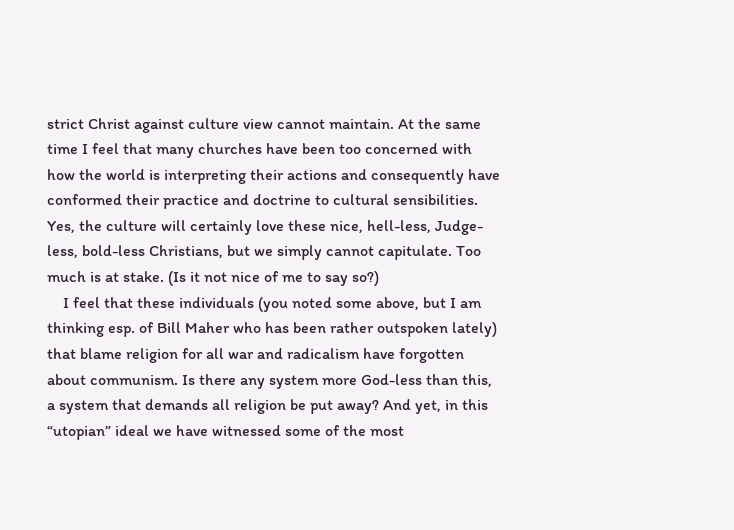strict Christ against culture view cannot maintain. At the same time I feel that many churches have been too concerned with how the world is interpreting their actions and consequently have conformed their practice and doctrine to cultural sensibilities. Yes, the culture will certainly love these nice, hell-less, Judge-less, bold-less Christians, but we simply cannot capitulate. Too much is at stake. (Is it not nice of me to say so?)
    I feel that these individuals (you noted some above, but I am thinking esp. of Bill Maher who has been rather outspoken lately) that blame religion for all war and radicalism have forgotten about communism. Is there any system more God-less than this, a system that demands all religion be put away? And yet, in this “utopian” ideal we have witnessed some of the most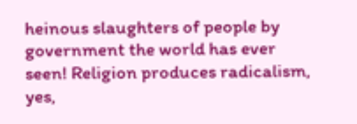heinous slaughters of people by government the world has ever seen! Religion produces radicalism, yes,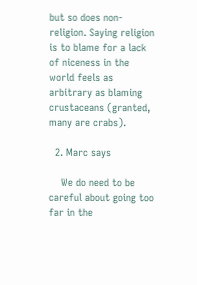but so does non-religion. Saying religion is to blame for a lack of niceness in the world feels as arbitrary as blaming crustaceans (granted, many are crabs).

  2. Marc says

    We do need to be careful about going too far in the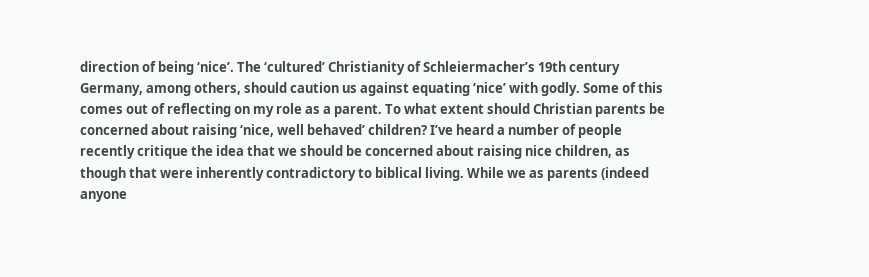direction of being ‘nice’. The ‘cultured’ Christianity of Schleiermacher’s 19th century Germany, among others, should caution us against equating ‘nice’ with godly. Some of this comes out of reflecting on my role as a parent. To what extent should Christian parents be concerned about raising ‘nice, well behaved’ children? I’ve heard a number of people recently critique the idea that we should be concerned about raising nice children, as though that were inherently contradictory to biblical living. While we as parents (indeed anyone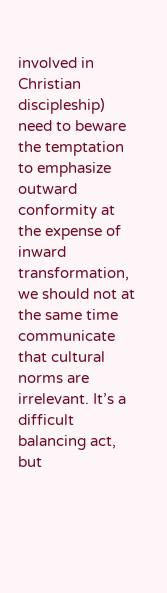involved in Christian discipleship) need to beware the temptation to emphasize outward conformity at the expense of inward transformation, we should not at the same time communicate that cultural norms are irrelevant. It’s a difficult balancing act, but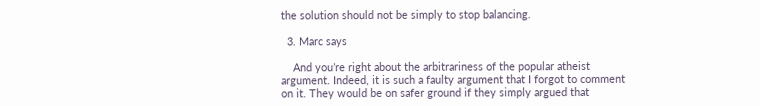the solution should not be simply to stop balancing.

  3. Marc says

    And you’re right about the arbitrariness of the popular atheist argument. Indeed, it is such a faulty argument that I forgot to comment on it. They would be on safer ground if they simply argued that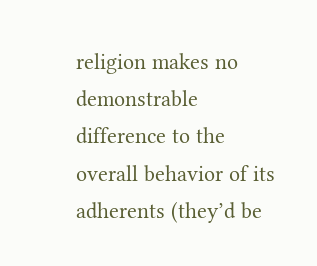religion makes no demonstrable difference to the overall behavior of its adherents (they’d be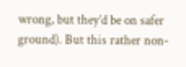wrong, but they’d be on safer ground). But this rather non-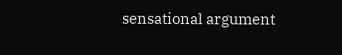sensational argument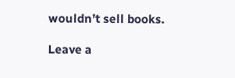wouldn’t sell books.

Leave a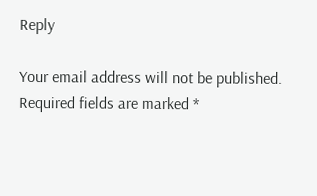Reply

Your email address will not be published. Required fields are marked *